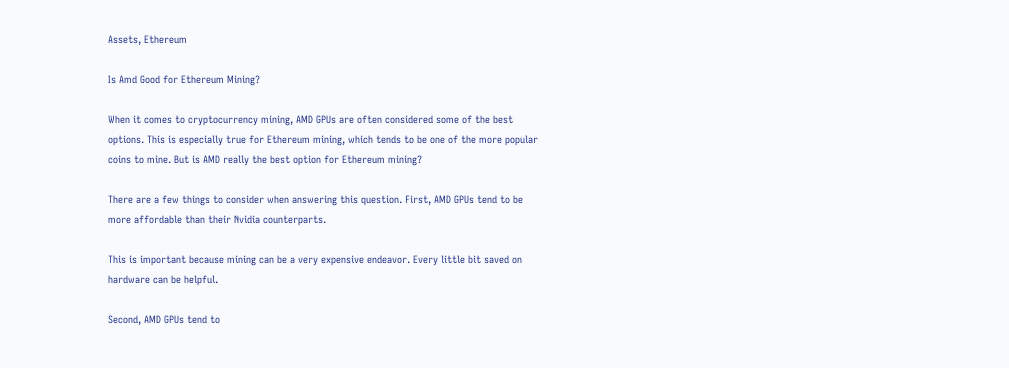Assets, Ethereum

Is Amd Good for Ethereum Mining?

When it comes to cryptocurrency mining, AMD GPUs are often considered some of the best options. This is especially true for Ethereum mining, which tends to be one of the more popular coins to mine. But is AMD really the best option for Ethereum mining?

There are a few things to consider when answering this question. First, AMD GPUs tend to be more affordable than their Nvidia counterparts.

This is important because mining can be a very expensive endeavor. Every little bit saved on hardware can be helpful.

Second, AMD GPUs tend to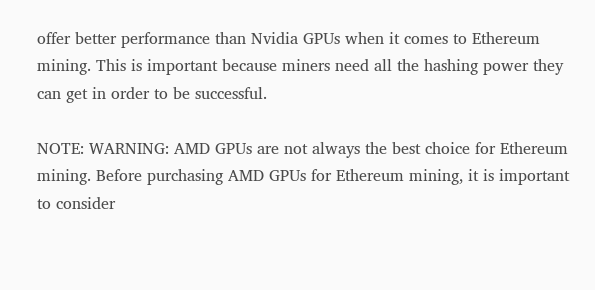offer better performance than Nvidia GPUs when it comes to Ethereum mining. This is important because miners need all the hashing power they can get in order to be successful.

NOTE: WARNING: AMD GPUs are not always the best choice for Ethereum mining. Before purchasing AMD GPUs for Ethereum mining, it is important to consider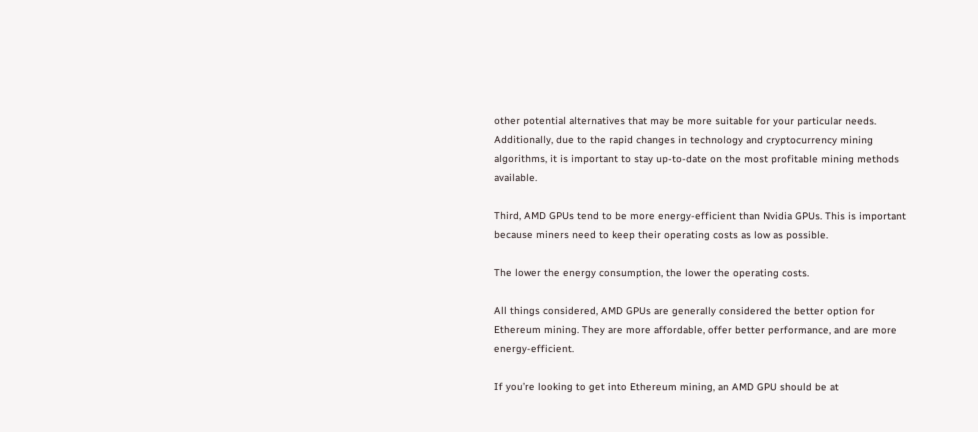other potential alternatives that may be more suitable for your particular needs. Additionally, due to the rapid changes in technology and cryptocurrency mining algorithms, it is important to stay up-to-date on the most profitable mining methods available.

Third, AMD GPUs tend to be more energy-efficient than Nvidia GPUs. This is important because miners need to keep their operating costs as low as possible.

The lower the energy consumption, the lower the operating costs.

All things considered, AMD GPUs are generally considered the better option for Ethereum mining. They are more affordable, offer better performance, and are more energy-efficient.

If you’re looking to get into Ethereum mining, an AMD GPU should be at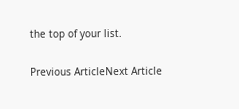the top of your list.

Previous ArticleNext Article